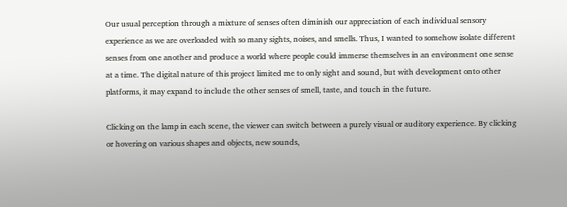Our usual perception through a mixture of senses often diminish our appreciation of each individual sensory experience as we are overloaded with so many sights, noises, and smells. Thus, I wanted to somehow isolate different senses from one another and produce a world where people could immerse themselves in an environment one sense at a time. The digital nature of this project limited me to only sight and sound, but with development onto other platforms, it may expand to include the other senses of smell, taste, and touch in the future.

Clicking on the lamp in each scene, the viewer can switch between a purely visual or auditory experience. By clicking or hovering on various shapes and objects, new sounds,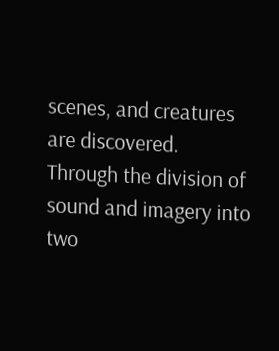scenes, and creatures are discovered. Through the division of sound and imagery into two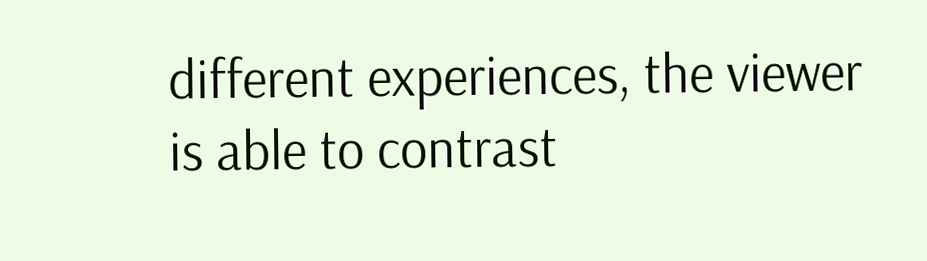different experiences, the viewer is able to contrast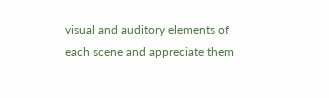visual and auditory elements of each scene and appreciate them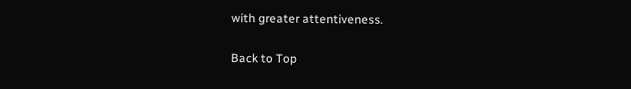with greater attentiveness.

Back to Top